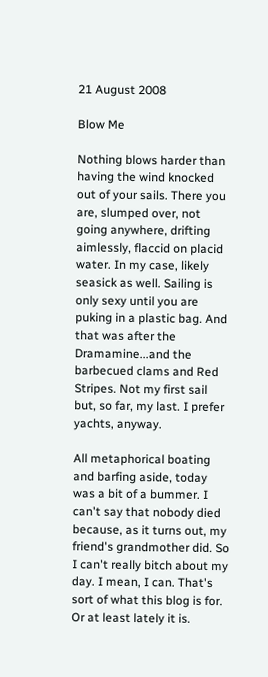21 August 2008

Blow Me

Nothing blows harder than having the wind knocked out of your sails. There you are, slumped over, not going anywhere, drifting aimlessly, flaccid on placid water. In my case, likely seasick as well. Sailing is only sexy until you are puking in a plastic bag. And that was after the Dramamine...and the barbecued clams and Red Stripes. Not my first sail but, so far, my last. I prefer yachts, anyway.

All metaphorical boating and barfing aside, today was a bit of a bummer. I can't say that nobody died because, as it turns out, my friend's grandmother did. So I can't really bitch about my day. I mean, I can. That's sort of what this blog is for. Or at least lately it is.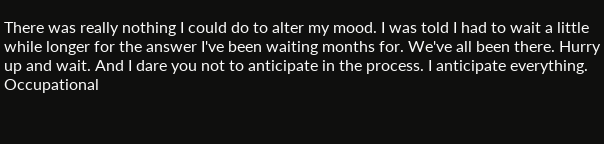There was really nothing I could do to alter my mood. I was told I had to wait a little while longer for the answer I've been waiting months for. We've all been there. Hurry up and wait. And I dare you not to anticipate in the process. I anticipate everything. Occupational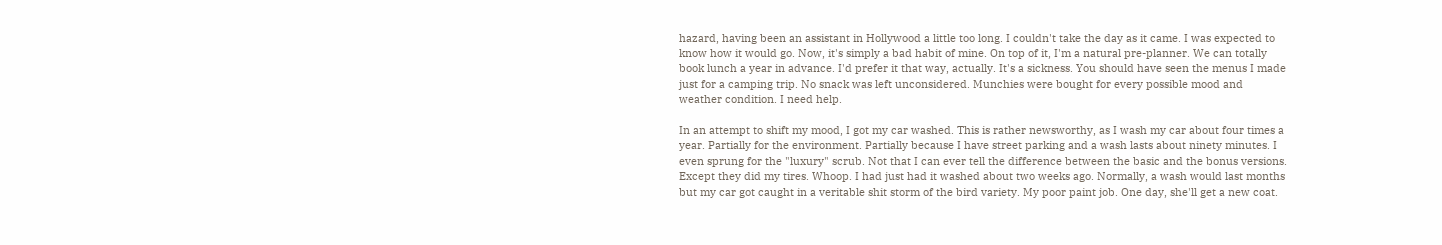hazard, having been an assistant in Hollywood a little too long. I couldn't take the day as it came. I was expected to know how it would go. Now, it's simply a bad habit of mine. On top of it, I'm a natural pre-planner. We can totally book lunch a year in advance. I'd prefer it that way, actually. It's a sickness. You should have seen the menus I made just for a camping trip. No snack was left unconsidered. Munchies were bought for every possible mood and weather condition. I need help.

In an attempt to shift my mood, I got my car washed. This is rather newsworthy, as I wash my car about four times a year. Partially for the environment. Partially because I have street parking and a wash lasts about ninety minutes. I even sprung for the "luxury" scrub. Not that I can ever tell the difference between the basic and the bonus versions. Except they did my tires. Whoop. I had just had it washed about two weeks ago. Normally, a wash would last months but my car got caught in a veritable shit storm of the bird variety. My poor paint job. One day, she'll get a new coat.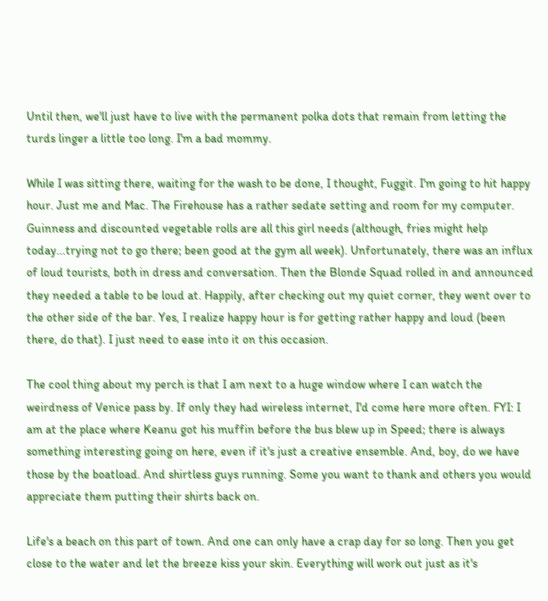Until then, we'll just have to live with the permanent polka dots that remain from letting the turds linger a little too long. I'm a bad mommy.

While I was sitting there, waiting for the wash to be done, I thought, Fuggit. I'm going to hit happy hour. Just me and Mac. The Firehouse has a rather sedate setting and room for my computer. Guinness and discounted vegetable rolls are all this girl needs (although, fries might help today...trying not to go there; been good at the gym all week). Unfortunately, there was an influx of loud tourists, both in dress and conversation. Then the Blonde Squad rolled in and announced they needed a table to be loud at. Happily, after checking out my quiet corner, they went over to the other side of the bar. Yes, I realize happy hour is for getting rather happy and loud (been there, do that). I just need to ease into it on this occasion.

The cool thing about my perch is that I am next to a huge window where I can watch the weirdness of Venice pass by. If only they had wireless internet, I'd come here more often. FYI: I am at the place where Keanu got his muffin before the bus blew up in Speed; there is always something interesting going on here, even if it's just a creative ensemble. And, boy, do we have those by the boatload. And shirtless guys running. Some you want to thank and others you would appreciate them putting their shirts back on.

Life's a beach on this part of town. And one can only have a crap day for so long. Then you get close to the water and let the breeze kiss your skin. Everything will work out just as it's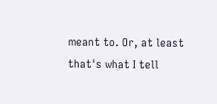meant to. Or, at least that's what I tell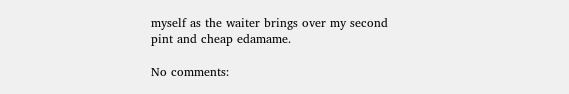myself as the waiter brings over my second pint and cheap edamame.

No comments: